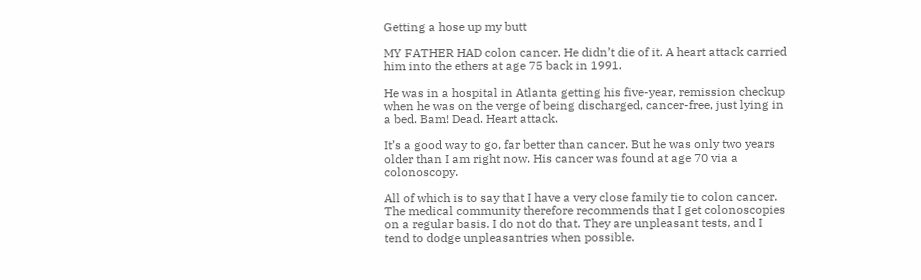Getting a hose up my butt

MY FATHER HAD colon cancer. He didn’t die of it. A heart attack carried him into the ethers at age 75 back in 1991.

He was in a hospital in Atlanta getting his five-year, remission checkup when he was on the verge of being discharged, cancer-free, just lying in a bed. Bam! Dead. Heart attack.

It’s a good way to go, far better than cancer. But he was only two years older than I am right now. His cancer was found at age 70 via a colonoscopy.

All of which is to say that I have a very close family tie to colon cancer. The medical community therefore recommends that I get colonoscopies on a regular basis. I do not do that. They are unpleasant tests, and I tend to dodge unpleasantries when possible.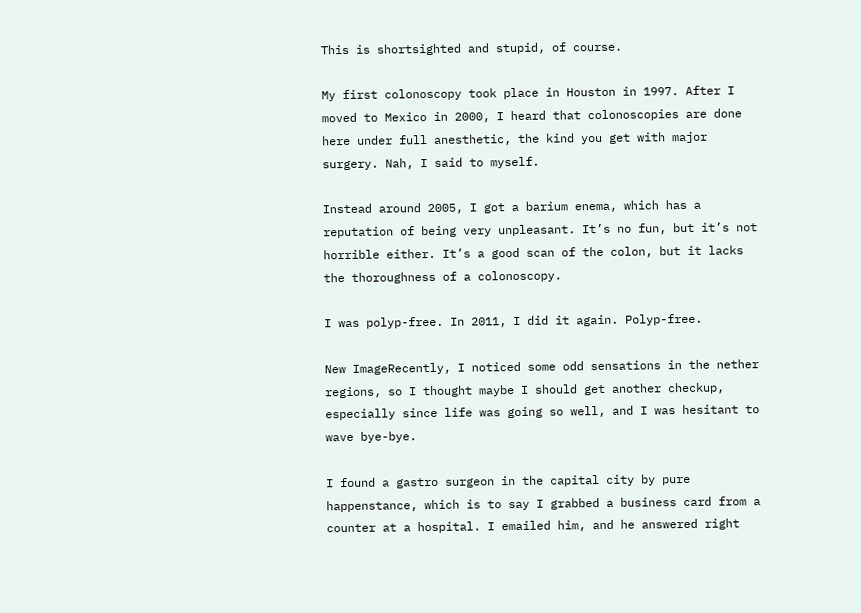This is shortsighted and stupid, of course.

My first colonoscopy took place in Houston in 1997. After I moved to Mexico in 2000, I heard that colonoscopies are done here under full anesthetic, the kind you get with major surgery. Nah, I said to myself.

Instead around 2005, I got a barium enema, which has a reputation of being very unpleasant. It’s no fun, but it’s not horrible either. It’s a good scan of the colon, but it lacks the thoroughness of a colonoscopy.

I was polyp-free. In 2011, I did it again. Polyp-free.

New ImageRecently, I noticed some odd sensations in the nether regions, so I thought maybe I should get another checkup, especially since life was going so well, and I was hesitant to wave bye-bye.

I found a gastro surgeon in the capital city by pure happenstance, which is to say I grabbed a business card from a counter at a hospital. I emailed him, and he answered right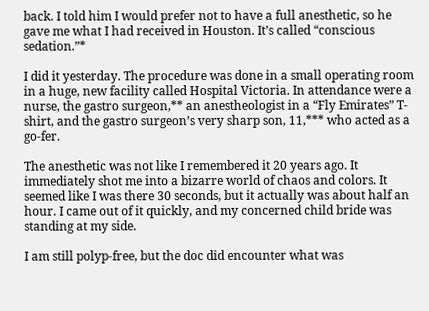back. I told him I would prefer not to have a full anesthetic, so he gave me what I had received in Houston. It’s called “conscious sedation.”*

I did it yesterday. The procedure was done in a small operating room in a huge, new facility called Hospital Victoria. In attendance were a nurse, the gastro surgeon,** an anestheologist in a “Fly Emirates” T-shirt, and the gastro surgeon’s very sharp son, 11,*** who acted as a go-fer.

The anesthetic was not like I remembered it 20 years ago. It immediately shot me into a bizarre world of chaos and colors. It seemed like I was there 30 seconds, but it actually was about half an hour. I came out of it quickly, and my concerned child bride was standing at my side.

I am still polyp-free, but the doc did encounter what was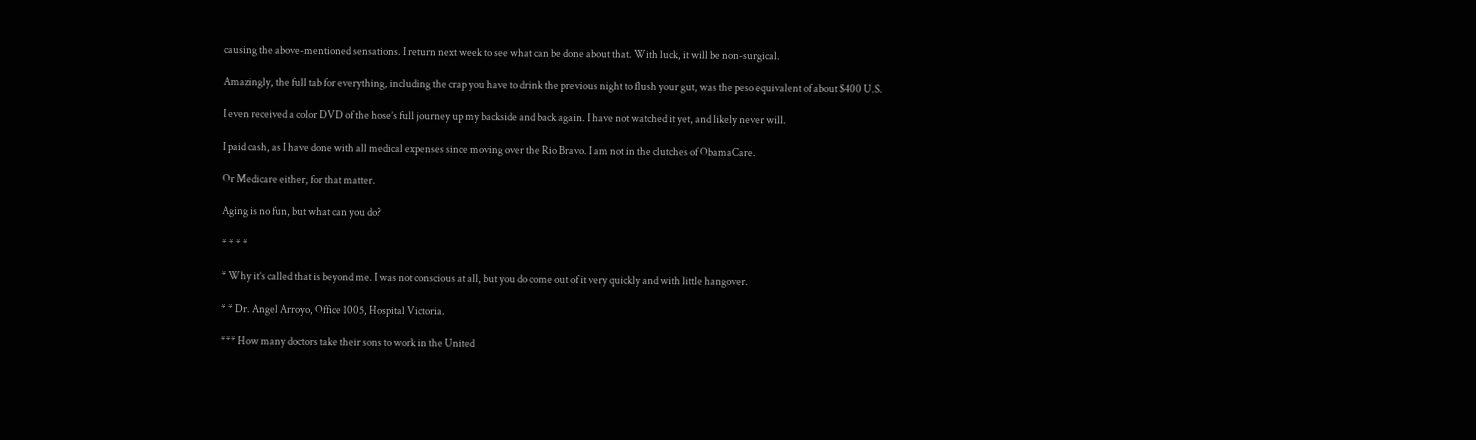causing the above-mentioned sensations. I return next week to see what can be done about that. With luck, it will be non-surgical.

Amazingly, the full tab for everything, including the crap you have to drink the previous night to flush your gut, was the peso equivalent of about $400 U.S.

I even received a color DVD of the hose’s full journey up my backside and back again. I have not watched it yet, and likely never will.

I paid cash, as I have done with all medical expenses since moving over the Rio Bravo. I am not in the clutches of ObamaCare.

Or Medicare either, for that matter.

Aging is no fun, but what can you do?

* * * *

* Why it’s called that is beyond me. I was not conscious at all, but you do come out of it very quickly and with little hangover.

* * Dr. Angel Arroyo, Office 1005, Hospital Victoria.

*** How many doctors take their sons to work in the United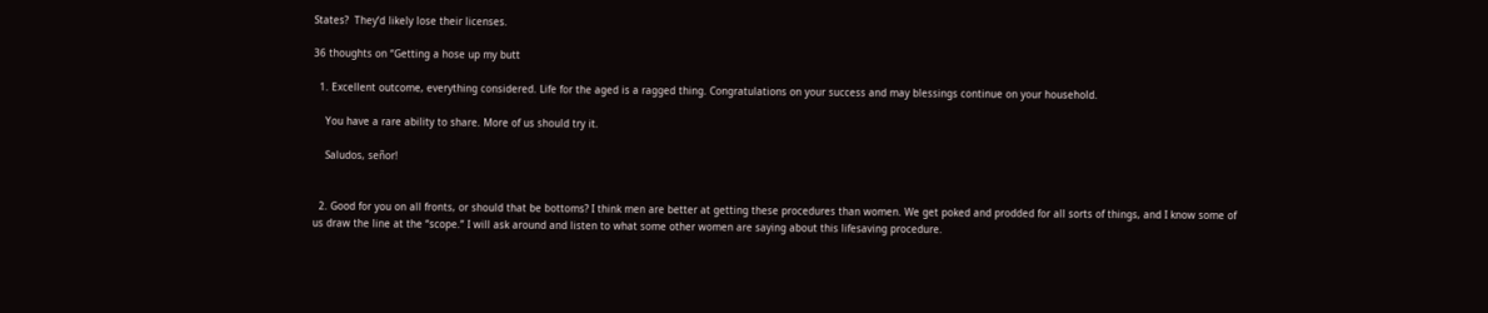States?  They’d likely lose their licenses.

36 thoughts on “Getting a hose up my butt

  1. Excellent outcome, everything considered. Life for the aged is a ragged thing. Congratulations on your success and may blessings continue on your household.

    You have a rare ability to share. More of us should try it.

    Saludos, señor!


  2. Good for you on all fronts, or should that be bottoms? I think men are better at getting these procedures than women. We get poked and prodded for all sorts of things, and I know some of us draw the line at the “scope.” I will ask around and listen to what some other women are saying about this lifesaving procedure.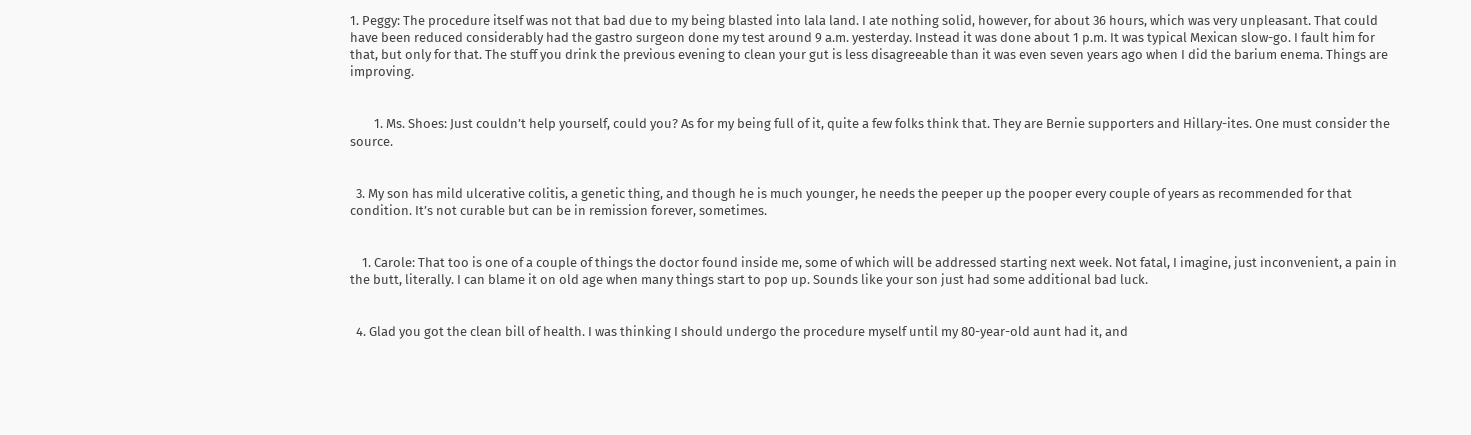1. Peggy: The procedure itself was not that bad due to my being blasted into lala land. I ate nothing solid, however, for about 36 hours, which was very unpleasant. That could have been reduced considerably had the gastro surgeon done my test around 9 a.m. yesterday. Instead it was done about 1 p.m. It was typical Mexican slow-go. I fault him for that, but only for that. The stuff you drink the previous evening to clean your gut is less disagreeable than it was even seven years ago when I did the barium enema. Things are improving.


        1. Ms. Shoes: Just couldn’t help yourself, could you? As for my being full of it, quite a few folks think that. They are Bernie supporters and Hillary-ites. One must consider the source.


  3. My son has mild ulcerative colitis, a genetic thing, and though he is much younger, he needs the peeper up the pooper every couple of years as recommended for that condition. It’s not curable but can be in remission forever, sometimes.


    1. Carole: That too is one of a couple of things the doctor found inside me, some of which will be addressed starting next week. Not fatal, I imagine, just inconvenient, a pain in the butt, literally. I can blame it on old age when many things start to pop up. Sounds like your son just had some additional bad luck.


  4. Glad you got the clean bill of health. I was thinking I should undergo the procedure myself until my 80-year-old aunt had it, and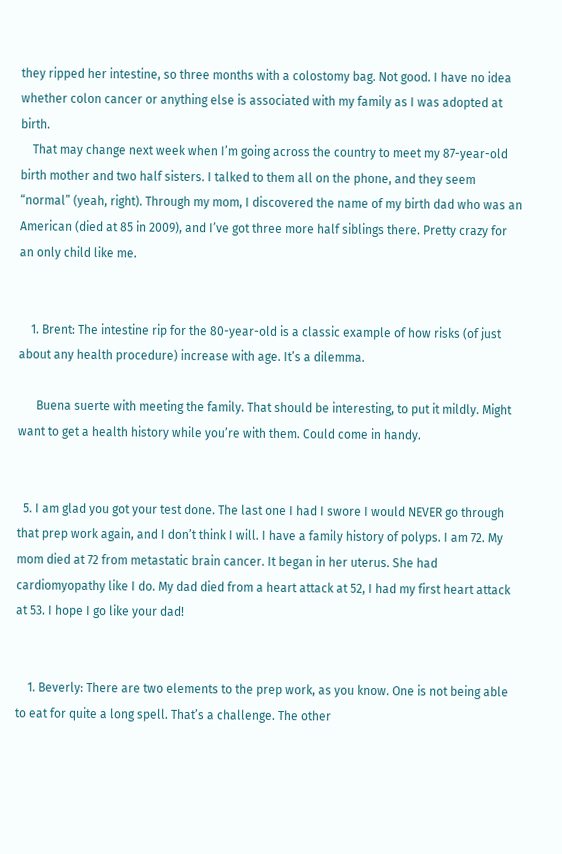they ripped her intestine, so three months with a colostomy bag. Not good. I have no idea whether colon cancer or anything else is associated with my family as I was adopted at birth.
    That may change next week when I’m going across the country to meet my 87-year-old birth mother and two half sisters. I talked to them all on the phone, and they seem “normal” (yeah, right). Through my mom, I discovered the name of my birth dad who was an American (died at 85 in 2009), and I’ve got three more half siblings there. Pretty crazy for an only child like me.


    1. Brent: The intestine rip for the 80-year-old is a classic example of how risks (of just about any health procedure) increase with age. It’s a dilemma.

      Buena suerte with meeting the family. That should be interesting, to put it mildly. Might want to get a health history while you’re with them. Could come in handy.


  5. I am glad you got your test done. The last one I had I swore I would NEVER go through that prep work again, and I don’t think I will. I have a family history of polyps. I am 72. My mom died at 72 from metastatic brain cancer. It began in her uterus. She had cardiomyopathy like I do. My dad died from a heart attack at 52, I had my first heart attack at 53. I hope I go like your dad!


    1. Beverly: There are two elements to the prep work, as you know. One is not being able to eat for quite a long spell. That’s a challenge. The other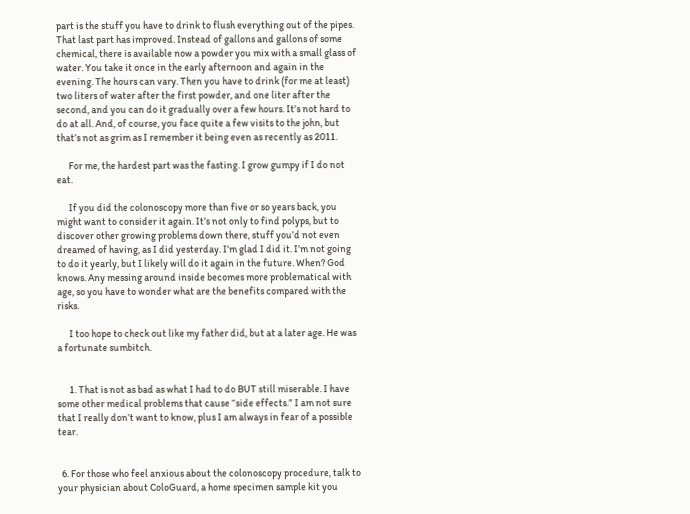part is the stuff you have to drink to flush everything out of the pipes. That last part has improved. Instead of gallons and gallons of some chemical, there is available now a powder you mix with a small glass of water. You take it once in the early afternoon and again in the evening. The hours can vary. Then you have to drink (for me at least) two liters of water after the first powder, and one liter after the second, and you can do it gradually over a few hours. It’s not hard to do at all. And, of course, you face quite a few visits to the john, but that’s not as grim as I remember it being even as recently as 2011.

      For me, the hardest part was the fasting. I grow gumpy if I do not eat.

      If you did the colonoscopy more than five or so years back, you might want to consider it again. It’s not only to find polyps, but to discover other growing problems down there, stuff you’d not even dreamed of having, as I did yesterday. I’m glad I did it. I’m not going to do it yearly, but I likely will do it again in the future. When? God knows. Any messing around inside becomes more problematical with age, so you have to wonder what are the benefits compared with the risks.

      I too hope to check out like my father did, but at a later age. He was a fortunate sumbitch.


      1. That is not as bad as what I had to do BUT still miserable. I have some other medical problems that cause “side effects.” I am not sure that I really don’t want to know, plus I am always in fear of a possible tear.


  6. For those who feel anxious about the colonoscopy procedure, talk to your physician about ColoGuard, a home specimen sample kit you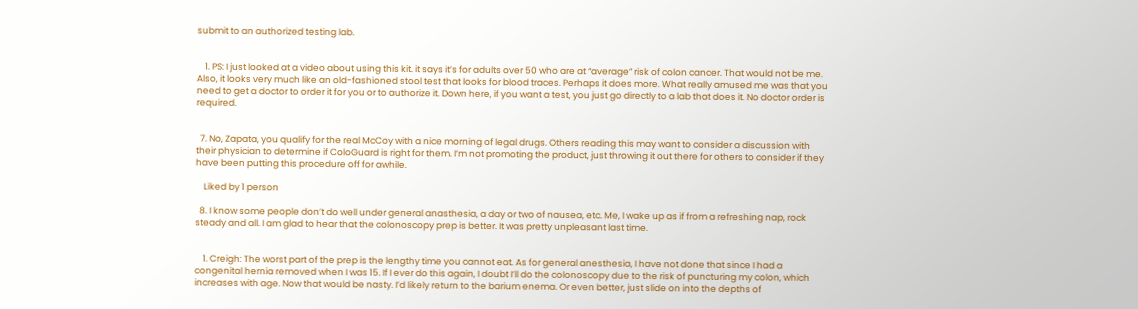submit to an authorized testing lab.


    1. PS: I just looked at a video about using this kit. it says it’s for adults over 50 who are at “average” risk of colon cancer. That would not be me. Also, it looks very much like an old-fashioned stool test that looks for blood traces. Perhaps it does more. What really amused me was that you need to get a doctor to order it for you or to authorize it. Down here, if you want a test, you just go directly to a lab that does it. No doctor order is required.


  7. No, Zapata, you qualify for the real McCoy with a nice morning of legal drugs. Others reading this may want to consider a discussion with their physician to determine if ColoGuard is right for them. I’m not promoting the product, just throwing it out there for others to consider if they have been putting this procedure off for awhile.

    Liked by 1 person

  8. I know some people don’t do well under general anasthesia, a day or two of nausea, etc. Me, I wake up as if from a refreshing nap, rock steady and all. I am glad to hear that the colonoscopy prep is better. It was pretty unpleasant last time.


    1. Creigh: The worst part of the prep is the lengthy time you cannot eat. As for general anesthesia, I have not done that since I had a congenital hernia removed when I was 15. If I ever do this again, I doubt I’ll do the colonoscopy due to the risk of puncturing my colon, which increases with age. Now that would be nasty. I’d likely return to the barium enema. Or even better, just slide on into the depths of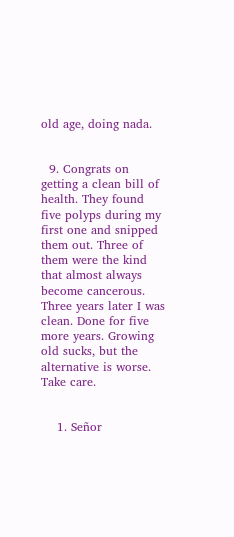old age, doing nada.


  9. Congrats on getting a clean bill of health. They found five polyps during my first one and snipped them out. Three of them were the kind that almost always become cancerous. Three years later I was clean. Done for five more years. Growing old sucks, but the alternative is worse. Take care.


    1. Señor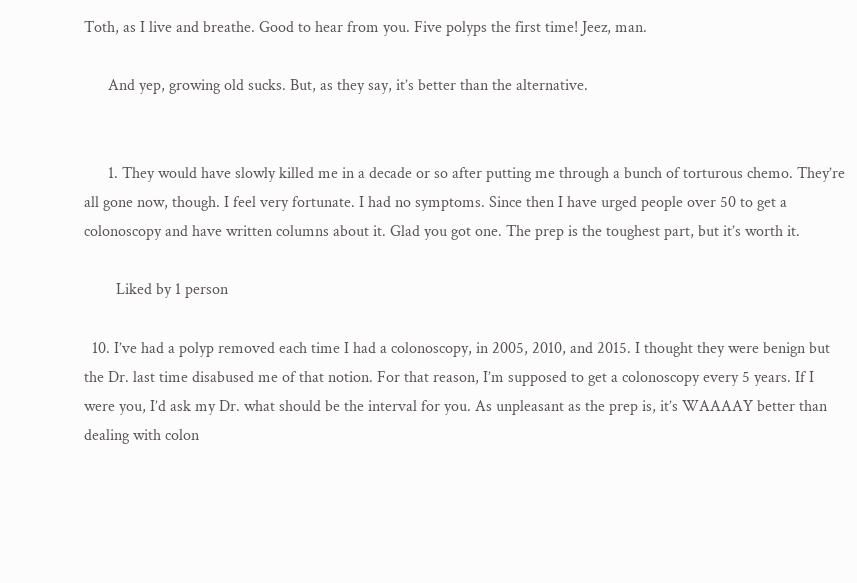Toth, as I live and breathe. Good to hear from you. Five polyps the first time! Jeez, man.

      And yep, growing old sucks. But, as they say, it’s better than the alternative.


      1. They would have slowly killed me in a decade or so after putting me through a bunch of torturous chemo. They’re all gone now, though. I feel very fortunate. I had no symptoms. Since then I have urged people over 50 to get a colonoscopy and have written columns about it. Glad you got one. The prep is the toughest part, but it’s worth it.

        Liked by 1 person

  10. I’ve had a polyp removed each time I had a colonoscopy, in 2005, 2010, and 2015. I thought they were benign but the Dr. last time disabused me of that notion. For that reason, I’m supposed to get a colonoscopy every 5 years. If I were you, I’d ask my Dr. what should be the interval for you. As unpleasant as the prep is, it’s WAAAAY better than dealing with colon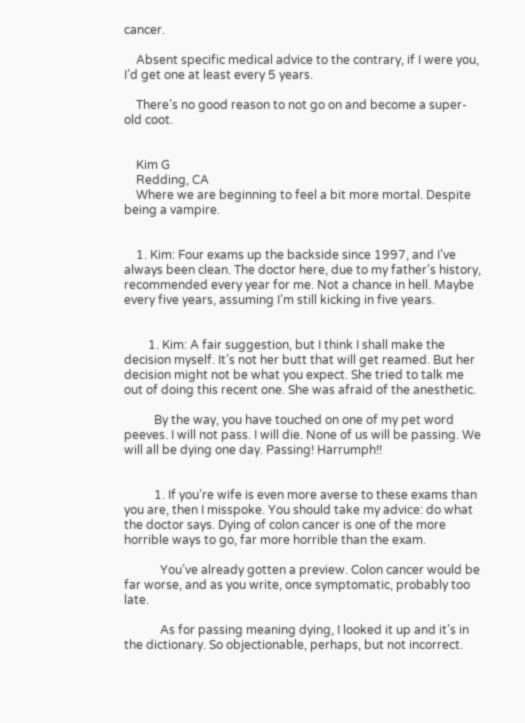cancer.

    Absent specific medical advice to the contrary, if I were you, I’d get one at least every 5 years.

    There’s no good reason to not go on and become a super-old coot.


    Kim G
    Redding, CA
    Where we are beginning to feel a bit more mortal. Despite being a vampire.


    1. Kim: Four exams up the backside since 1997, and I’ve always been clean. The doctor here, due to my father’s history, recommended every year for me. Not a chance in hell. Maybe every five years, assuming I’m still kicking in five years.


        1. Kim: A fair suggestion, but I think I shall make the decision myself. It’s not her butt that will get reamed. But her decision might not be what you expect. She tried to talk me out of doing this recent one. She was afraid of the anesthetic.

          By the way, you have touched on one of my pet word peeves. I will not pass. I will die. None of us will be passing. We will all be dying one day. Passing! Harrumph!!


          1. If you’re wife is even more averse to these exams than you are, then I misspoke. You should take my advice: do what the doctor says. Dying of colon cancer is one of the more horrible ways to go, far more horrible than the exam.

            You’ve already gotten a preview. Colon cancer would be far worse, and as you write, once symptomatic, probably too late.

            As for passing meaning dying, I looked it up and it’s in the dictionary. So objectionable, perhaps, but not incorrect.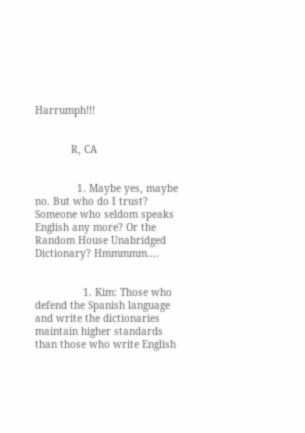Harrumph!!!


            R, CA


              1. Maybe yes, maybe no. But who do I trust? Someone who seldom speaks English any more? Or the Random House Unabridged Dictionary? Hmmmmm….


                1. Kim: Those who defend the Spanish language and write the dictionaries maintain higher standards than those who write English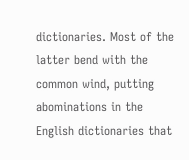dictionaries. Most of the latter bend with the common wind, putting abominations in the English dictionaries that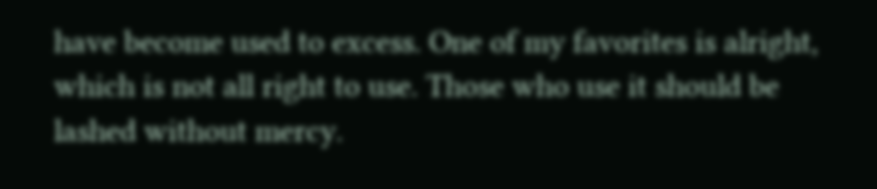have become used to excess. One of my favorites is alright, which is not all right to use. Those who use it should be lashed without mercy.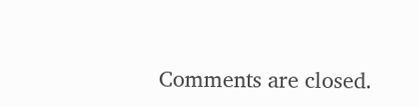Comments are closed.